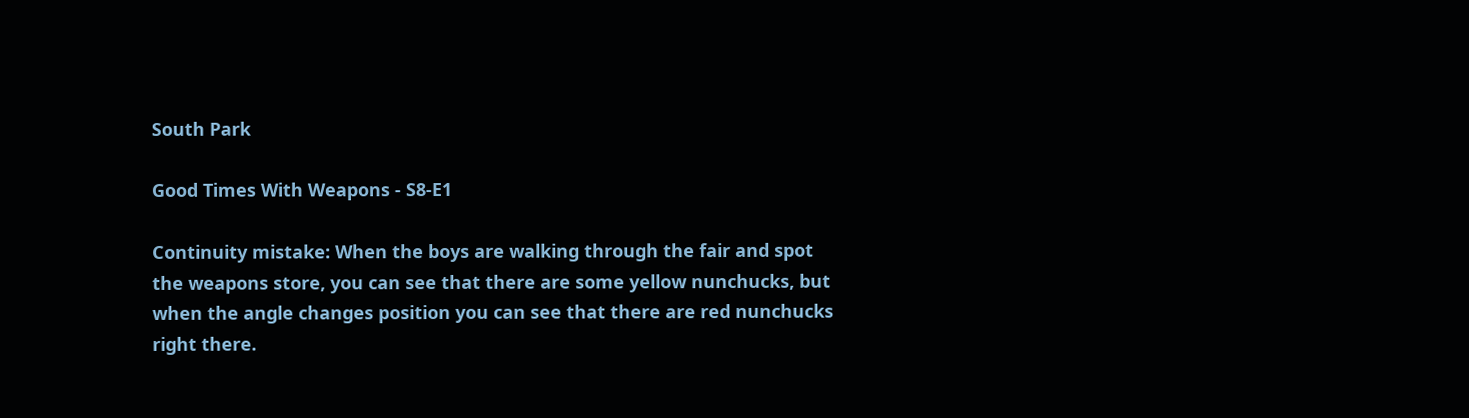South Park

Good Times With Weapons - S8-E1

Continuity mistake: When the boys are walking through the fair and spot the weapons store, you can see that there are some yellow nunchucks, but when the angle changes position you can see that there are red nunchucks right there.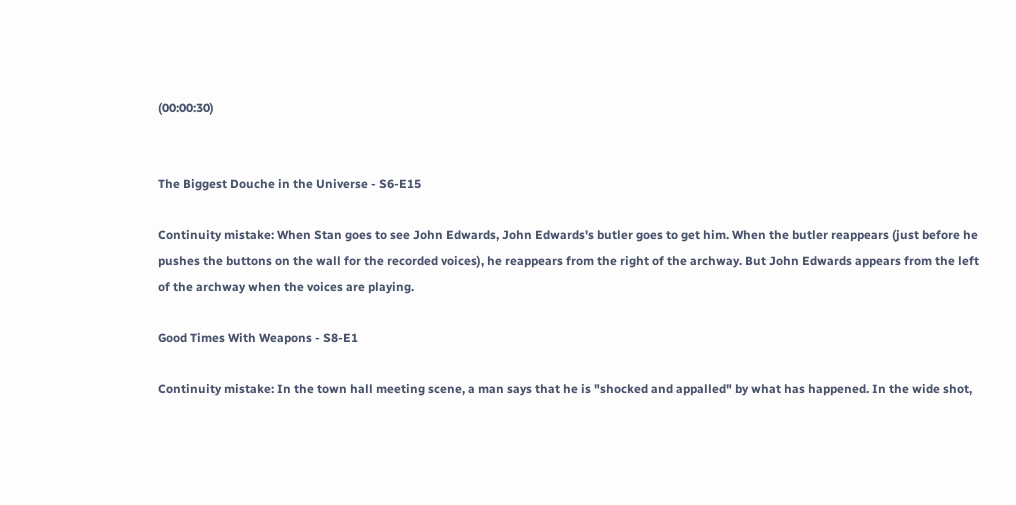(00:00:30)


The Biggest Douche in the Universe - S6-E15

Continuity mistake: When Stan goes to see John Edwards, John Edwards's butler goes to get him. When the butler reappears (just before he pushes the buttons on the wall for the recorded voices), he reappears from the right of the archway. But John Edwards appears from the left of the archway when the voices are playing.

Good Times With Weapons - S8-E1

Continuity mistake: In the town hall meeting scene, a man says that he is "shocked and appalled" by what has happened. In the wide shot,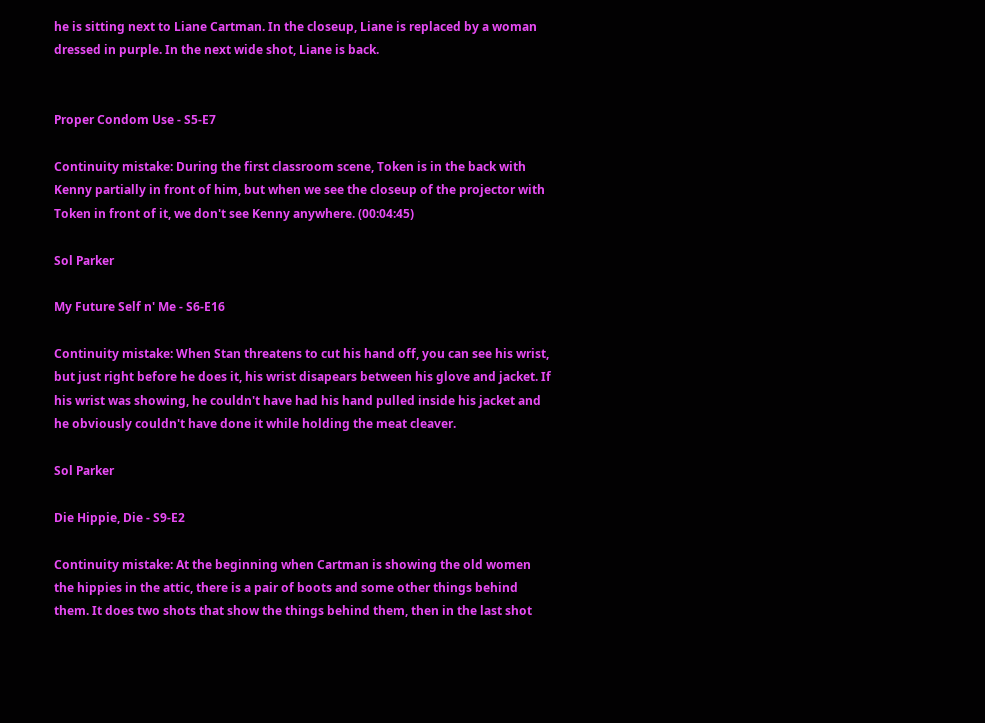he is sitting next to Liane Cartman. In the closeup, Liane is replaced by a woman dressed in purple. In the next wide shot, Liane is back.


Proper Condom Use - S5-E7

Continuity mistake: During the first classroom scene, Token is in the back with Kenny partially in front of him, but when we see the closeup of the projector with Token in front of it, we don't see Kenny anywhere. (00:04:45)

Sol Parker

My Future Self n' Me - S6-E16

Continuity mistake: When Stan threatens to cut his hand off, you can see his wrist, but just right before he does it, his wrist disapears between his glove and jacket. If his wrist was showing, he couldn't have had his hand pulled inside his jacket and he obviously couldn't have done it while holding the meat cleaver.

Sol Parker

Die Hippie, Die - S9-E2

Continuity mistake: At the beginning when Cartman is showing the old women the hippies in the attic, there is a pair of boots and some other things behind them. It does two shots that show the things behind them, then in the last shot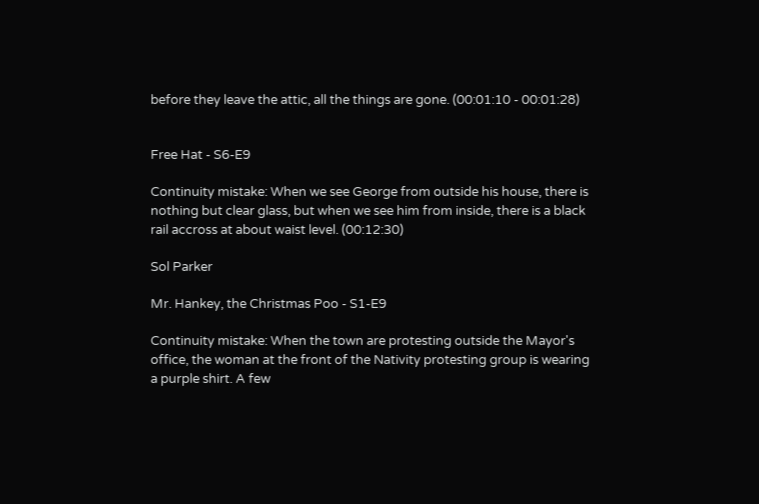before they leave the attic, all the things are gone. (00:01:10 - 00:01:28)


Free Hat - S6-E9

Continuity mistake: When we see George from outside his house, there is nothing but clear glass, but when we see him from inside, there is a black rail accross at about waist level. (00:12:30)

Sol Parker

Mr. Hankey, the Christmas Poo - S1-E9

Continuity mistake: When the town are protesting outside the Mayor's office, the woman at the front of the Nativity protesting group is wearing a purple shirt. A few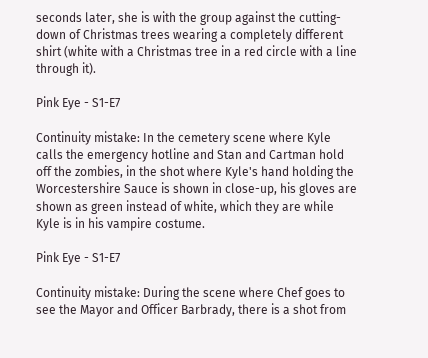seconds later, she is with the group against the cutting-down of Christmas trees wearing a completely different shirt (white with a Christmas tree in a red circle with a line through it).

Pink Eye - S1-E7

Continuity mistake: In the cemetery scene where Kyle calls the emergency hotline and Stan and Cartman hold off the zombies, in the shot where Kyle's hand holding the Worcestershire Sauce is shown in close-up, his gloves are shown as green instead of white, which they are while Kyle is in his vampire costume.

Pink Eye - S1-E7

Continuity mistake: During the scene where Chef goes to see the Mayor and Officer Barbrady, there is a shot from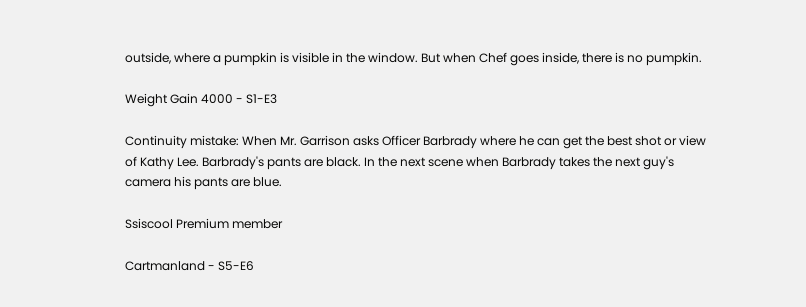outside, where a pumpkin is visible in the window. But when Chef goes inside, there is no pumpkin.

Weight Gain 4000 - S1-E3

Continuity mistake: When Mr. Garrison asks Officer Barbrady where he can get the best shot or view of Kathy Lee. Barbrady's pants are black. In the next scene when Barbrady takes the next guy's camera his pants are blue.

Ssiscool Premium member

Cartmanland - S5-E6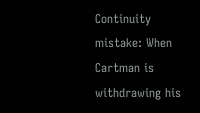Continuity mistake: When Cartman is withdrawing his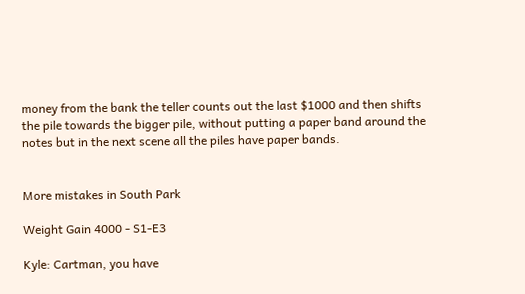money from the bank the teller counts out the last $1000 and then shifts the pile towards the bigger pile, without putting a paper band around the notes but in the next scene all the piles have paper bands.


More mistakes in South Park

Weight Gain 4000 - S1-E3

Kyle: Cartman, you have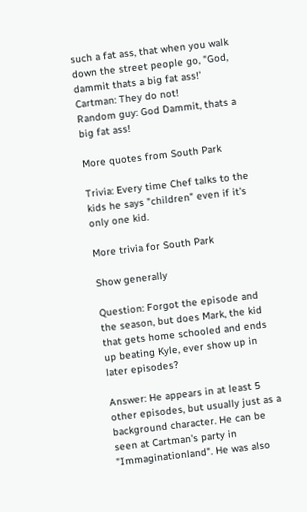such a fat ass, that when you walk down the street people go, "God, dammit thats a big fat ass!'
Cartman: They do not!
Random guy: God Dammit, thats a big fat ass!

More quotes from South Park

Trivia: Every time Chef talks to the kids he says "children" even if it's only one kid.

More trivia for South Park

Show generally

Question: Forgot the episode and the season, but does Mark, the kid that gets home schooled and ends up beating Kyle, ever show up in later episodes?

Answer: He appears in at least 5 other episodes, but usually just as a background character. He can be seen at Cartman's party in "Immaginationland". He was also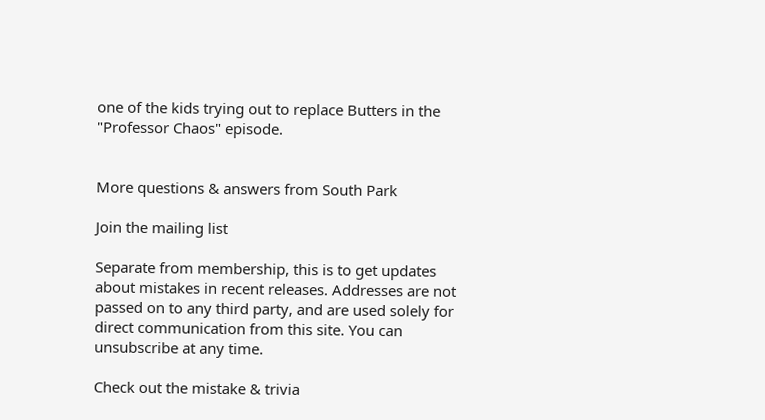one of the kids trying out to replace Butters in the "Professor Chaos" episode.


More questions & answers from South Park

Join the mailing list

Separate from membership, this is to get updates about mistakes in recent releases. Addresses are not passed on to any third party, and are used solely for direct communication from this site. You can unsubscribe at any time.

Check out the mistake & trivia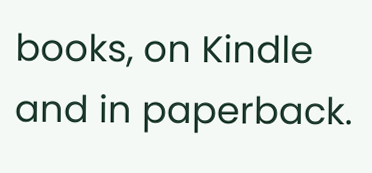books, on Kindle and in paperback.